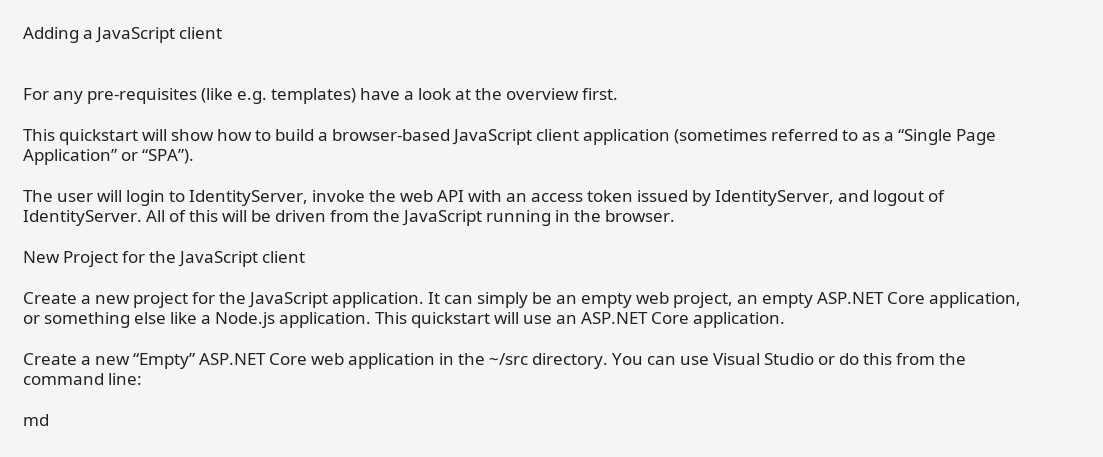Adding a JavaScript client


For any pre-requisites (like e.g. templates) have a look at the overview first.

This quickstart will show how to build a browser-based JavaScript client application (sometimes referred to as a “Single Page Application” or “SPA”).

The user will login to IdentityServer, invoke the web API with an access token issued by IdentityServer, and logout of IdentityServer. All of this will be driven from the JavaScript running in the browser.

New Project for the JavaScript client

Create a new project for the JavaScript application. It can simply be an empty web project, an empty ASP.NET Core application, or something else like a Node.js application. This quickstart will use an ASP.NET Core application.

Create a new “Empty” ASP.NET Core web application in the ~/src directory. You can use Visual Studio or do this from the command line:

md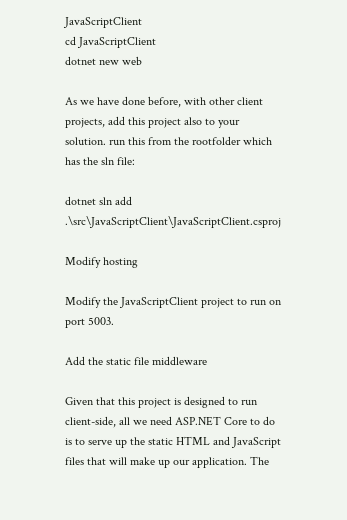JavaScriptClient
cd JavaScriptClient
dotnet new web

As we have done before, with other client projects, add this project also to your solution. run this from the rootfolder which has the sln file:

dotnet sln add .\src\JavaScriptClient\JavaScriptClient.csproj

Modify hosting

Modify the JavaScriptClient project to run on port 5003.

Add the static file middleware

Given that this project is designed to run client-side, all we need ASP.NET Core to do is to serve up the static HTML and JavaScript files that will make up our application. The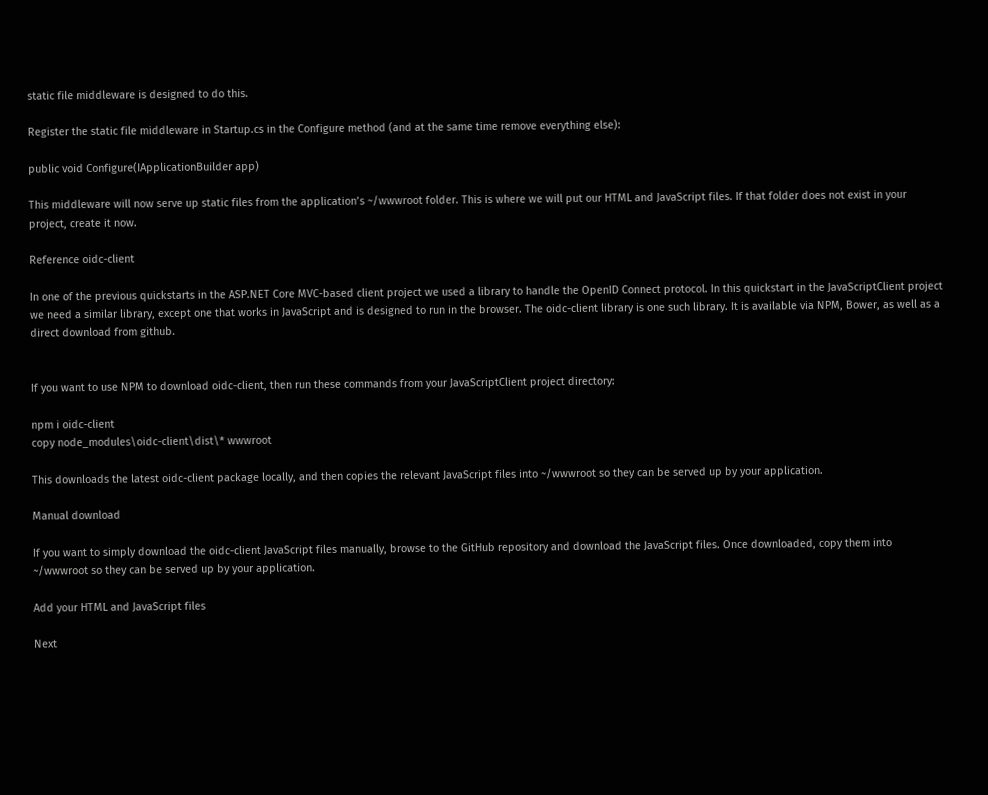static file middleware is designed to do this.

Register the static file middleware in Startup.cs in the Configure method (and at the same time remove everything else):

public void Configure(IApplicationBuilder app)

This middleware will now serve up static files from the application’s ~/wwwroot folder. This is where we will put our HTML and JavaScript files. If that folder does not exist in your project, create it now.

Reference oidc-client

In one of the previous quickstarts in the ASP.NET Core MVC-based client project we used a library to handle the OpenID Connect protocol. In this quickstart in the JavaScriptClient project we need a similar library, except one that works in JavaScript and is designed to run in the browser. The oidc-client library is one such library. It is available via NPM, Bower, as well as a direct download from github.


If you want to use NPM to download oidc-client, then run these commands from your JavaScriptClient project directory:

npm i oidc-client
copy node_modules\oidc-client\dist\* wwwroot

This downloads the latest oidc-client package locally, and then copies the relevant JavaScript files into ~/wwwroot so they can be served up by your application.

Manual download

If you want to simply download the oidc-client JavaScript files manually, browse to the GitHub repository and download the JavaScript files. Once downloaded, copy them into ~/wwwroot so they can be served up by your application.

Add your HTML and JavaScript files

Next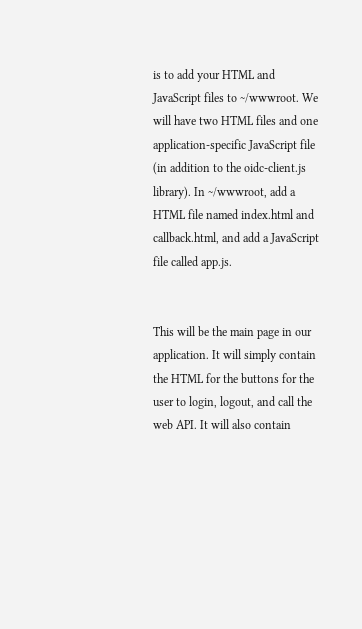is to add your HTML and JavaScript files to ~/wwwroot. We will have two HTML files and one application-specific JavaScript file (in addition to the oidc-client.js library). In ~/wwwroot, add a HTML file named index.html and callback.html, and add a JavaScript file called app.js.


This will be the main page in our application. It will simply contain the HTML for the buttons for the user to login, logout, and call the web API. It will also contain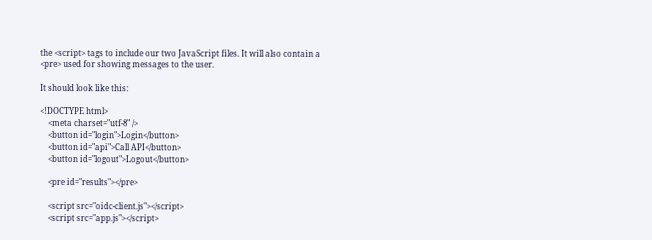the <script> tags to include our two JavaScript files. It will also contain a <pre> used for showing messages to the user.

It should look like this:

<!DOCTYPE html>
    <meta charset="utf-8" />
    <button id="login">Login</button>
    <button id="api">Call API</button>
    <button id="logout">Logout</button>

    <pre id="results"></pre>

    <script src="oidc-client.js"></script>
    <script src="app.js"></script>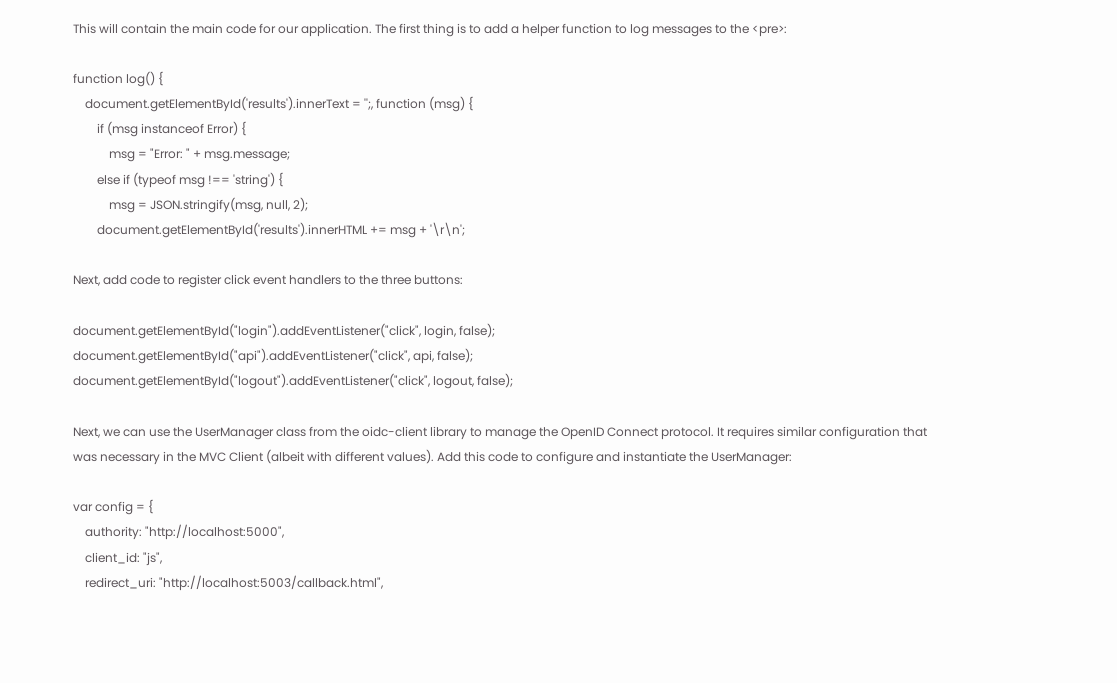This will contain the main code for our application. The first thing is to add a helper function to log messages to the <pre>:

function log() {
    document.getElementById('results').innerText = '';, function (msg) {
        if (msg instanceof Error) {
            msg = "Error: " + msg.message;
        else if (typeof msg !== 'string') {
            msg = JSON.stringify(msg, null, 2);
        document.getElementById('results').innerHTML += msg + '\r\n';

Next, add code to register click event handlers to the three buttons:

document.getElementById("login").addEventListener("click", login, false);
document.getElementById("api").addEventListener("click", api, false);
document.getElementById("logout").addEventListener("click", logout, false);

Next, we can use the UserManager class from the oidc-client library to manage the OpenID Connect protocol. It requires similar configuration that was necessary in the MVC Client (albeit with different values). Add this code to configure and instantiate the UserManager:

var config = {
    authority: "http://localhost:5000",
    client_id: "js",
    redirect_uri: "http://localhost:5003/callback.html",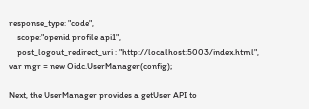response_type: "code",
    scope:"openid profile api1",
    post_logout_redirect_uri : "http://localhost:5003/index.html",
var mgr = new Oidc.UserManager(config);

Next, the UserManager provides a getUser API to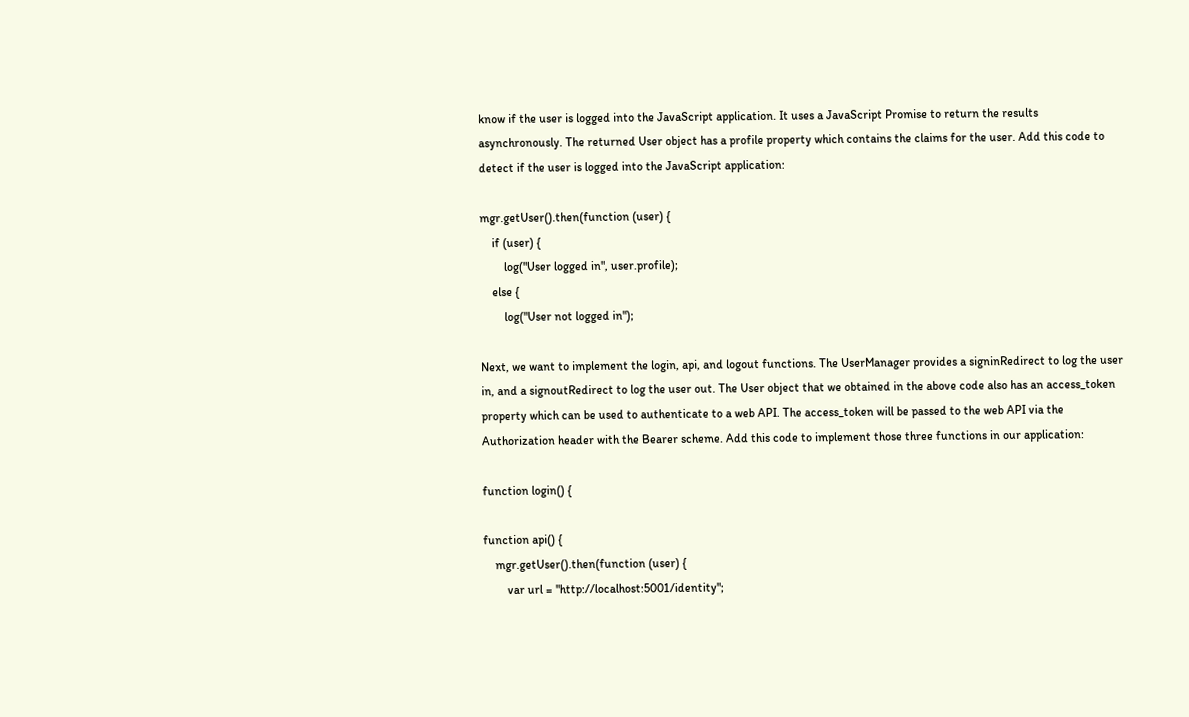know if the user is logged into the JavaScript application. It uses a JavaScript Promise to return the results asynchronously. The returned User object has a profile property which contains the claims for the user. Add this code to detect if the user is logged into the JavaScript application:

mgr.getUser().then(function (user) {
    if (user) {
        log("User logged in", user.profile);
    else {
        log("User not logged in");

Next, we want to implement the login, api, and logout functions. The UserManager provides a signinRedirect to log the user in, and a signoutRedirect to log the user out. The User object that we obtained in the above code also has an access_token property which can be used to authenticate to a web API. The access_token will be passed to the web API via the Authorization header with the Bearer scheme. Add this code to implement those three functions in our application:

function login() {

function api() {
    mgr.getUser().then(function (user) {
        var url = "http://localhost:5001/identity";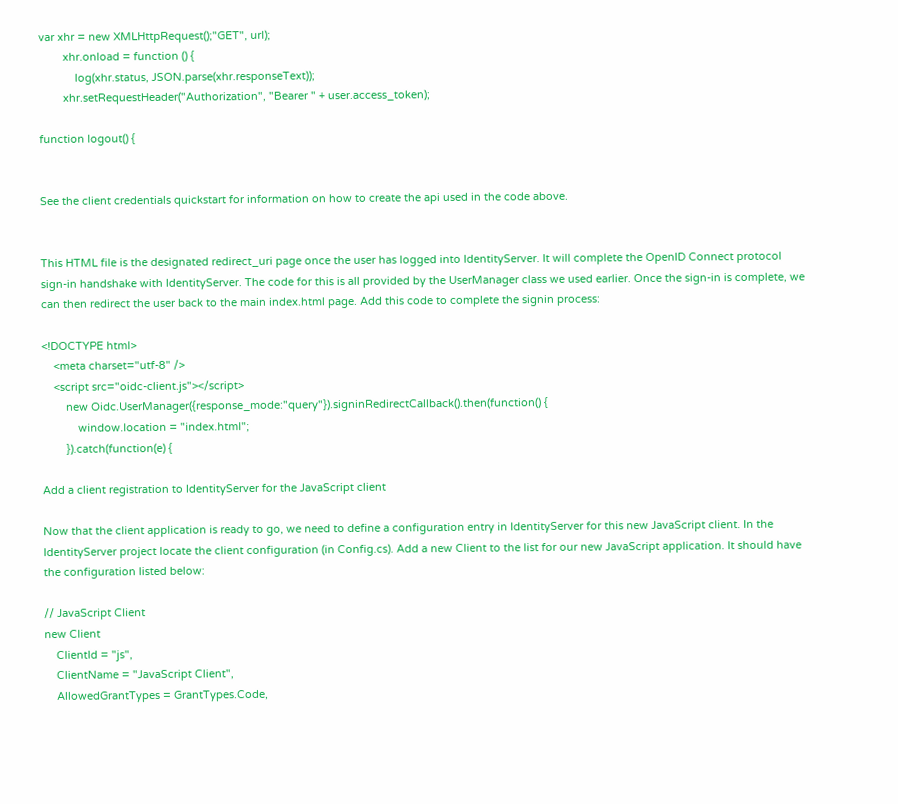var xhr = new XMLHttpRequest();"GET", url);
        xhr.onload = function () {
            log(xhr.status, JSON.parse(xhr.responseText));
        xhr.setRequestHeader("Authorization", "Bearer " + user.access_token);

function logout() {


See the client credentials quickstart for information on how to create the api used in the code above.


This HTML file is the designated redirect_uri page once the user has logged into IdentityServer. It will complete the OpenID Connect protocol sign-in handshake with IdentityServer. The code for this is all provided by the UserManager class we used earlier. Once the sign-in is complete, we can then redirect the user back to the main index.html page. Add this code to complete the signin process:

<!DOCTYPE html>
    <meta charset="utf-8" />
    <script src="oidc-client.js"></script>
        new Oidc.UserManager({response_mode:"query"}).signinRedirectCallback().then(function() {
            window.location = "index.html";
        }).catch(function(e) {

Add a client registration to IdentityServer for the JavaScript client

Now that the client application is ready to go, we need to define a configuration entry in IdentityServer for this new JavaScript client. In the IdentityServer project locate the client configuration (in Config.cs). Add a new Client to the list for our new JavaScript application. It should have the configuration listed below:

// JavaScript Client
new Client
    ClientId = "js",
    ClientName = "JavaScript Client",
    AllowedGrantTypes = GrantTypes.Code,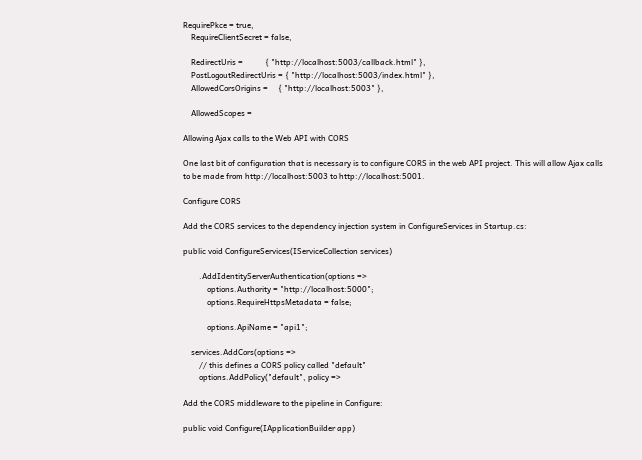RequirePkce = true,
    RequireClientSecret = false,

    RedirectUris =           { "http://localhost:5003/callback.html" },
    PostLogoutRedirectUris = { "http://localhost:5003/index.html" },
    AllowedCorsOrigins =     { "http://localhost:5003" },

    AllowedScopes =

Allowing Ajax calls to the Web API with CORS

One last bit of configuration that is necessary is to configure CORS in the web API project. This will allow Ajax calls to be made from http://localhost:5003 to http://localhost:5001.

Configure CORS

Add the CORS services to the dependency injection system in ConfigureServices in Startup.cs:

public void ConfigureServices(IServiceCollection services)

        .AddIdentityServerAuthentication(options =>
            options.Authority = "http://localhost:5000";
            options.RequireHttpsMetadata = false;

            options.ApiName = "api1";

    services.AddCors(options =>
        // this defines a CORS policy called "default"
        options.AddPolicy("default", policy =>

Add the CORS middleware to the pipeline in Configure:

public void Configure(IApplicationBuilder app)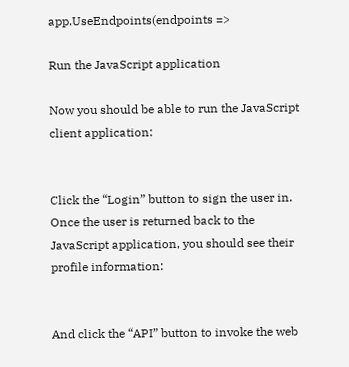app.UseEndpoints(endpoints =>

Run the JavaScript application

Now you should be able to run the JavaScript client application:


Click the “Login” button to sign the user in. Once the user is returned back to the JavaScript application, you should see their profile information:


And click the “API” button to invoke the web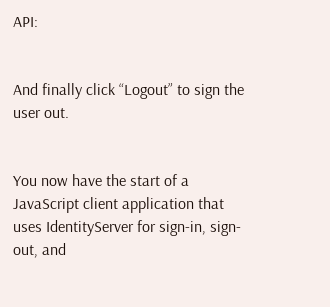API:


And finally click “Logout” to sign the user out.


You now have the start of a JavaScript client application that uses IdentityServer for sign-in, sign-out, and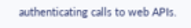authenticating calls to web APIs.